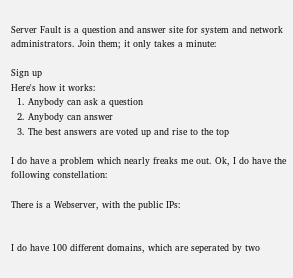Server Fault is a question and answer site for system and network administrators. Join them; it only takes a minute:

Sign up
Here's how it works:
  1. Anybody can ask a question
  2. Anybody can answer
  3. The best answers are voted up and rise to the top

I do have a problem which nearly freaks me out. Ok, I do have the following constellation:

There is a Webserver, with the public IPs:


I do have 100 different domains, which are seperated by two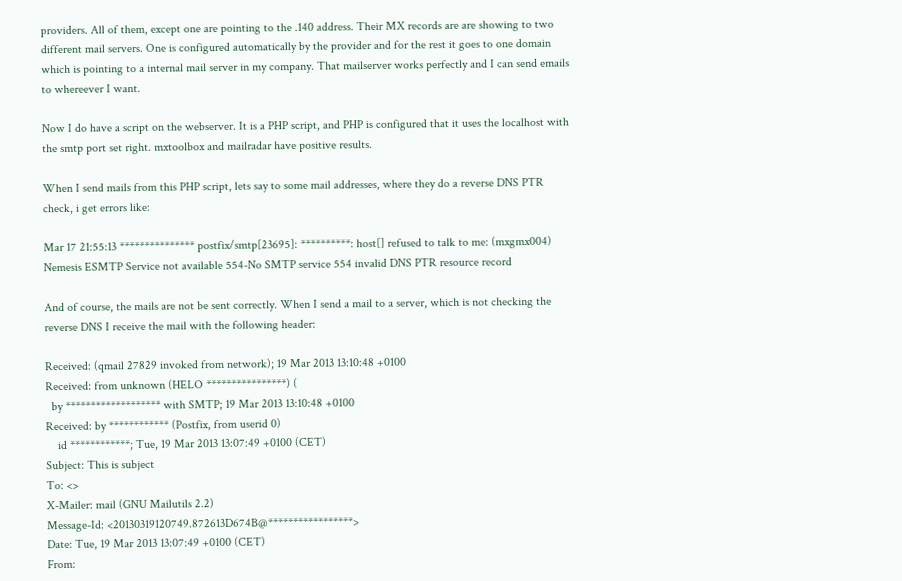providers. All of them, except one are pointing to the .140 address. Their MX records are are showing to two different mail servers. One is configured automatically by the provider and for the rest it goes to one domain which is pointing to a internal mail server in my company. That mailserver works perfectly and I can send emails to whereever I want.

Now I do have a script on the webserver. It is a PHP script, and PHP is configured that it uses the localhost with the smtp port set right. mxtoolbox and mailradar have positive results.

When I send mails from this PHP script, lets say to some mail addresses, where they do a reverse DNS PTR check, i get errors like:

Mar 17 21:55:13 *************** postfix/smtp[23695]: **********: host[] refused to talk to me: (mxgmx004) Nemesis ESMTP Service not available 554-No SMTP service 554 invalid DNS PTR resource record

And of course, the mails are not be sent correctly. When I send a mail to a server, which is not checking the reverse DNS I receive the mail with the following header:

Received: (qmail 27829 invoked from network); 19 Mar 2013 13:10:48 +0100
Received: from unknown (HELO ****************) (
  by ******************* with SMTP; 19 Mar 2013 13:10:48 +0100
Received: by ************ (Postfix, from userid 0)
    id ************; Tue, 19 Mar 2013 13:07:49 +0100 (CET)
Subject: This is subject
To: <>
X-Mailer: mail (GNU Mailutils 2.2)
Message-Id: <20130319120749.872613D674B@*****************>
Date: Tue, 19 Mar 2013 13:07:49 +0100 (CET)
From: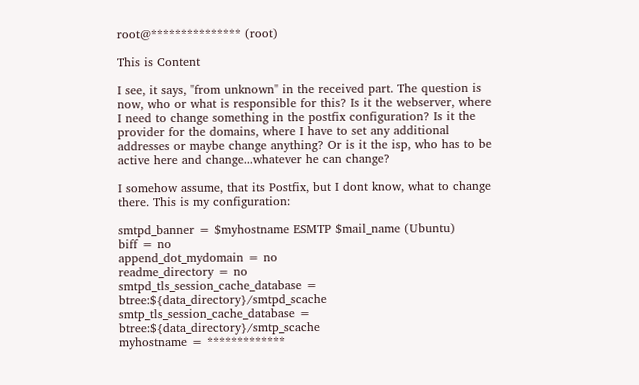root@*************** (root)

This is Content

I see, it says, "from unknown" in the received part. The question is now, who or what is responsible for this? Is it the webserver, where I need to change something in the postfix configuration? Is it the provider for the domains, where I have to set any additional addresses or maybe change anything? Or is it the isp, who has to be active here and change...whatever he can change?

I somehow assume, that its Postfix, but I dont know, what to change there. This is my configuration:

smtpd_banner = $myhostname ESMTP $mail_name (Ubuntu)
biff = no
append_dot_mydomain = no
readme_directory = no
smtpd_tls_session_cache_database = btree:${data_directory}/smtpd_scache
smtp_tls_session_cache_database = btree:${data_directory}/smtp_scache
myhostname = *************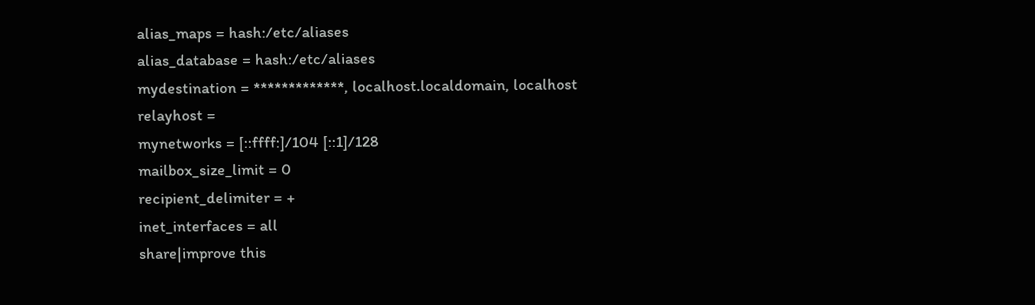alias_maps = hash:/etc/aliases
alias_database = hash:/etc/aliases
mydestination = *************, localhost.localdomain, localhost
relayhost =
mynetworks = [::ffff:]/104 [::1]/128
mailbox_size_limit = 0
recipient_delimiter = +
inet_interfaces = all
share|improve this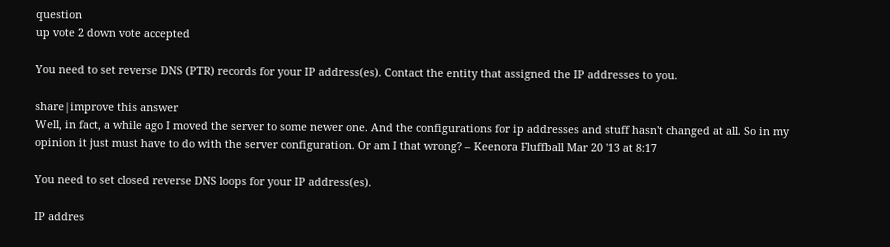question
up vote 2 down vote accepted

You need to set reverse DNS (PTR) records for your IP address(es). Contact the entity that assigned the IP addresses to you.

share|improve this answer
Well, in fact, a while ago I moved the server to some newer one. And the configurations for ip addresses and stuff hasn't changed at all. So in my opinion it just must have to do with the server configuration. Or am I that wrong? – Keenora Fluffball Mar 20 '13 at 8:17

You need to set closed reverse DNS loops for your IP address(es).

IP addres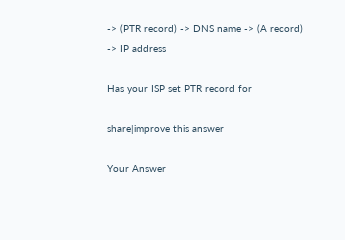-> (PTR record) -> DNS name -> (A record) -> IP address

Has your ISP set PTR record for

share|improve this answer

Your Answer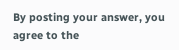By posting your answer, you agree to the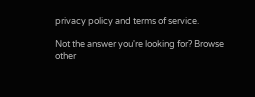privacy policy and terms of service.

Not the answer you're looking for? Browse other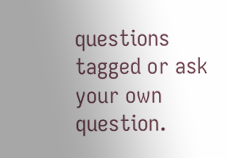questions tagged or ask your own question.